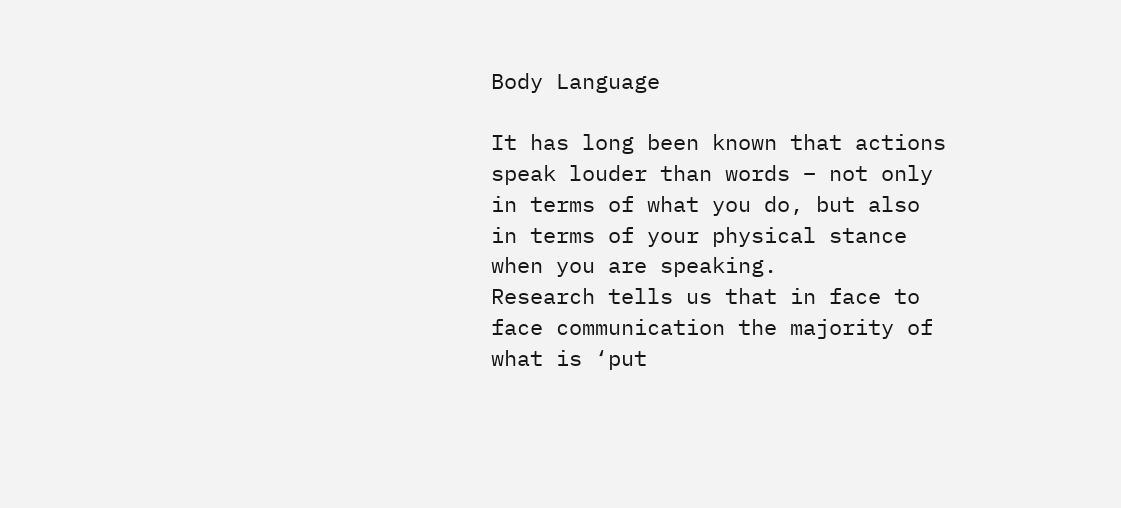Body Language

It has long been known that actions speak louder than words – not only in terms of what you do, but also in terms of your physical stance when you are speaking.
Research tells us that in face to face communication the majority of what is ‘put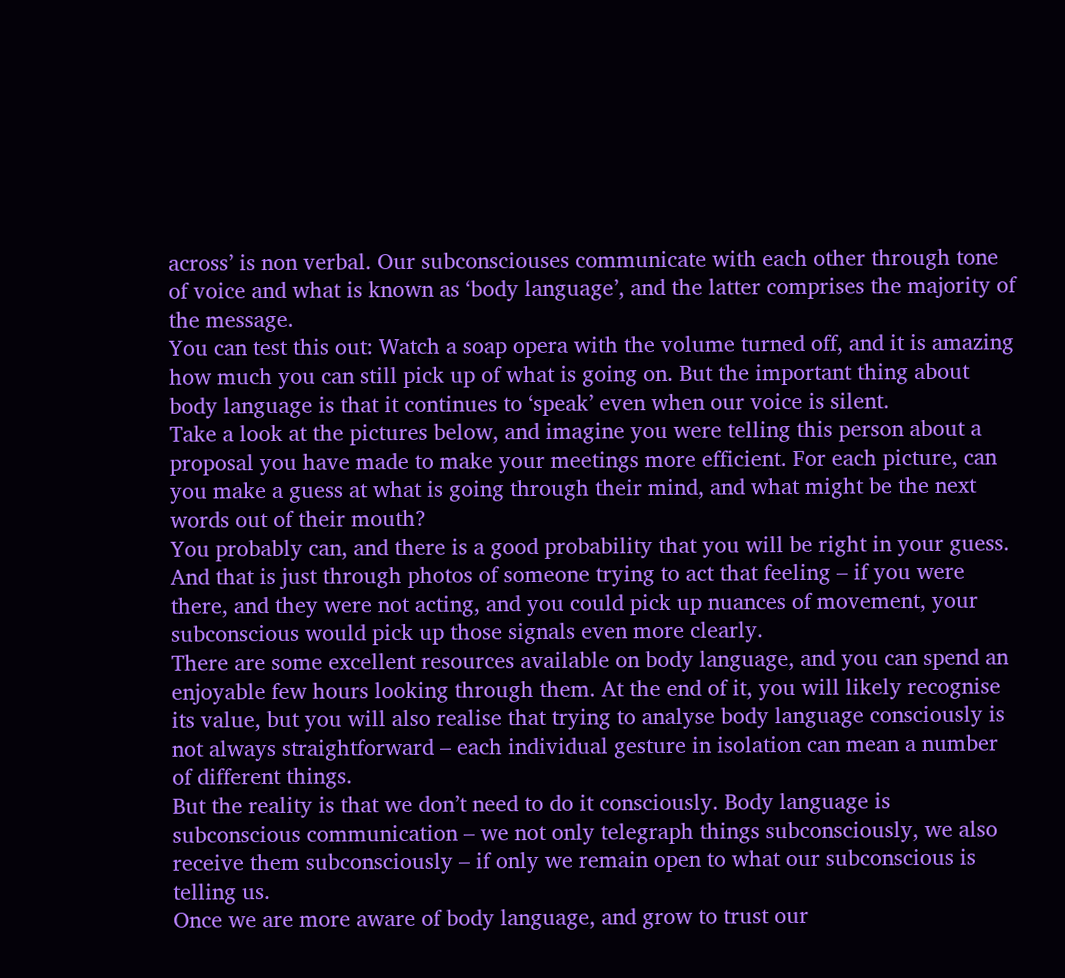across’ is non verbal. Our subconsciouses communicate with each other through tone of voice and what is known as ‘body language’, and the latter comprises the majority of the message.
You can test this out: Watch a soap opera with the volume turned off, and it is amazing how much you can still pick up of what is going on. But the important thing about body language is that it continues to ‘speak’ even when our voice is silent.
Take a look at the pictures below, and imagine you were telling this person about a proposal you have made to make your meetings more efficient. For each picture, can you make a guess at what is going through their mind, and what might be the next words out of their mouth?
You probably can, and there is a good probability that you will be right in your guess. And that is just through photos of someone trying to act that feeling – if you were there, and they were not acting, and you could pick up nuances of movement, your subconscious would pick up those signals even more clearly.
There are some excellent resources available on body language, and you can spend an enjoyable few hours looking through them. At the end of it, you will likely recognise its value, but you will also realise that trying to analyse body language consciously is not always straightforward – each individual gesture in isolation can mean a number of different things.
But the reality is that we don’t need to do it consciously. Body language is subconscious communication – we not only telegraph things subconsciously, we also receive them subconsciously – if only we remain open to what our subconscious is telling us.
Once we are more aware of body language, and grow to trust our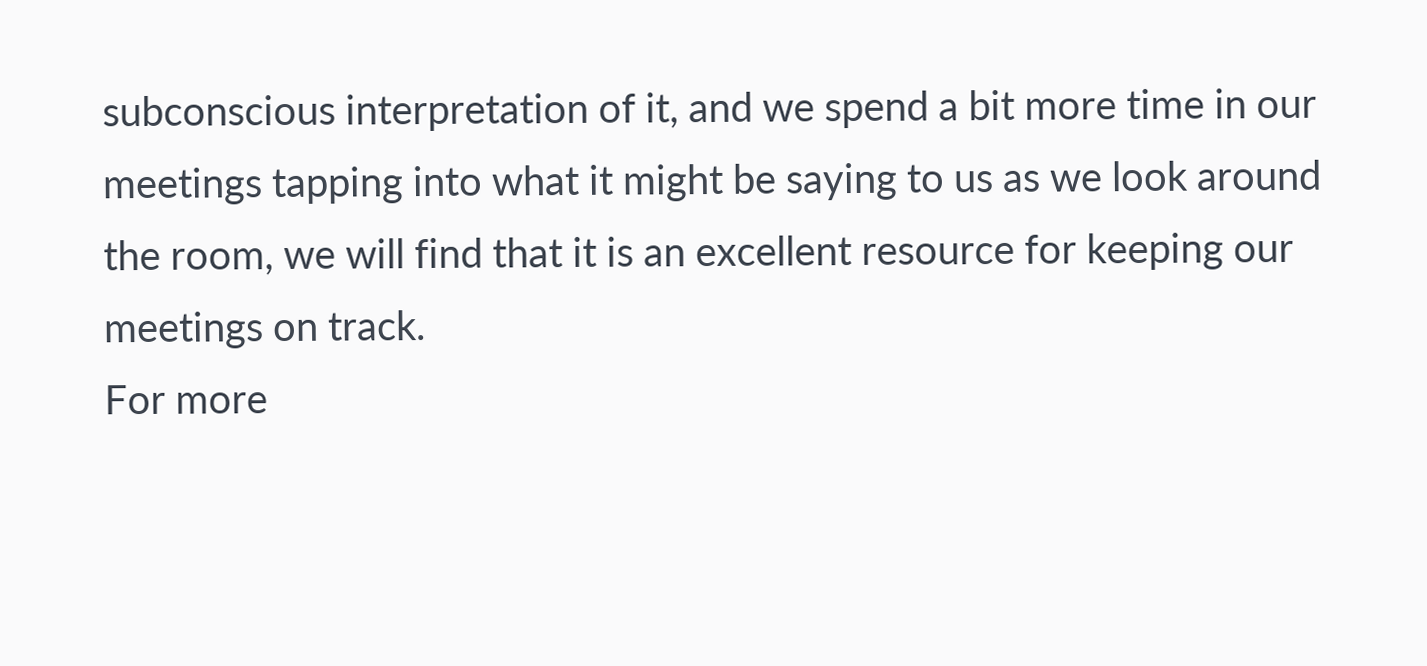subconscious interpretation of it, and we spend a bit more time in our meetings tapping into what it might be saying to us as we look around the room, we will find that it is an excellent resource for keeping our meetings on track.
For more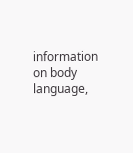information on body language,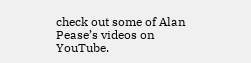check out some of Alan Pease’s videos on YouTube.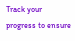Track your progress to ensure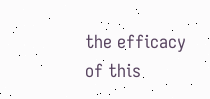the efficacy of this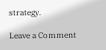strategy.

Leave a Comment